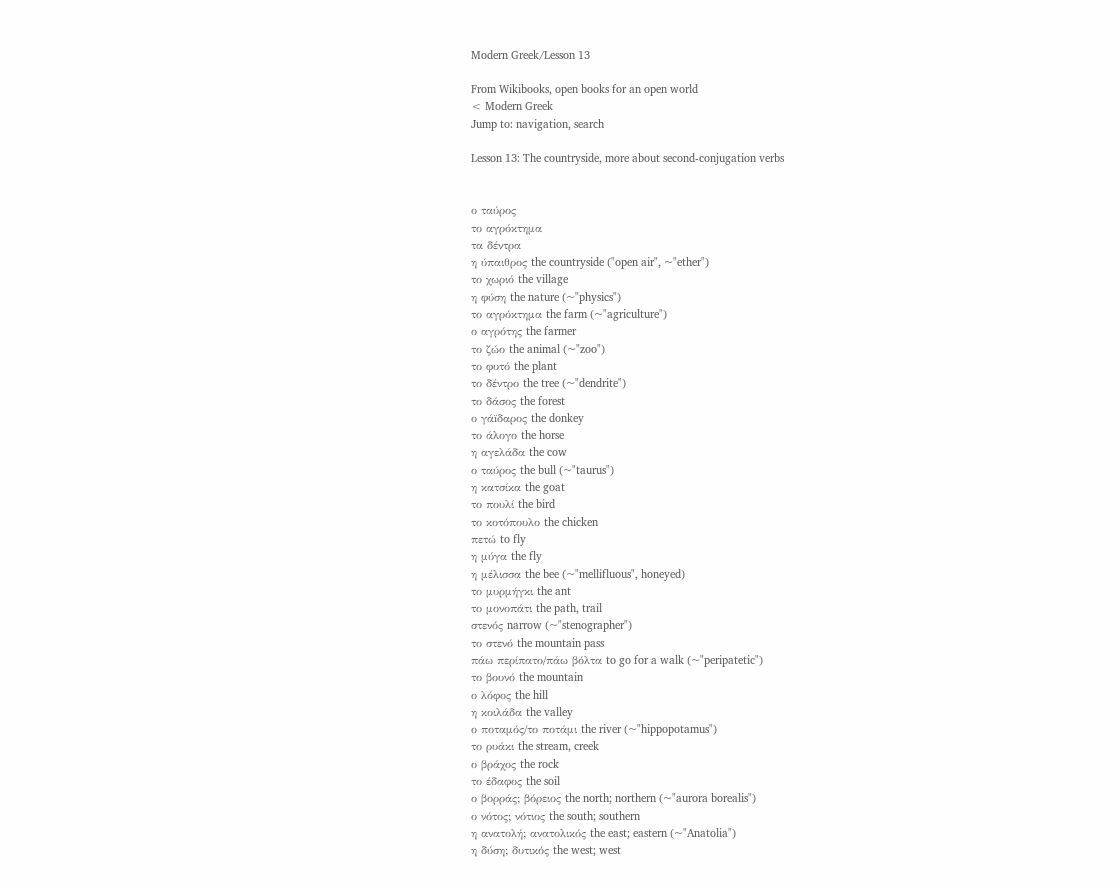Modern Greek/Lesson 13

From Wikibooks, open books for an open world
< Modern Greek
Jump to: navigation, search

Lesson 13: The countryside, more about second-conjugation verbs


ο ταύρος
το αγρόκτημα
τα δέντρα
η ύπαιθρος the countryside ("open air", ~"ether")
το χωριό the village
η φύση the nature (~"physics")
το αγρόκτημα the farm (~"agriculture")
ο αγρότης the farmer
το ζώο the animal (~"zoo")
το φυτό the plant
το δέντρο the tree (~"dendrite")
το δάσος the forest
ο γάïδαρος the donkey
το άλογο the horse
η αγελάδα the cow
ο ταύρος the bull (~"taurus")
η κατσίκα the goat
το πουλί the bird
το κοτόπουλο the chicken
πετώ to fly
η μύγα the fly
η μέλισσα the bee (~"mellifluous", honeyed)
το μυρμήγκι the ant
το μονοπάτι the path, trail
στενός narrow (~"stenographer")
το στενό the mountain pass
πάω περίπατο/πάω βόλτα to go for a walk (~"peripatetic")
το βουνό the mountain
ο λόφος the hill
η κοιλάδα the valley
ο ποταμός/το ποτάμι the river (~"hippopotamus")
το ρυάκι the stream, creek
ο βράχος the rock
το έδαφος the soil
ο βορράς; βόρειος the north; northern (~"aurora borealis")
ο νότος; νότιος the south; southern
η ανατολή; ανατολικός the east; eastern (~"Anatolia")
η δύση; δυτικός the west; west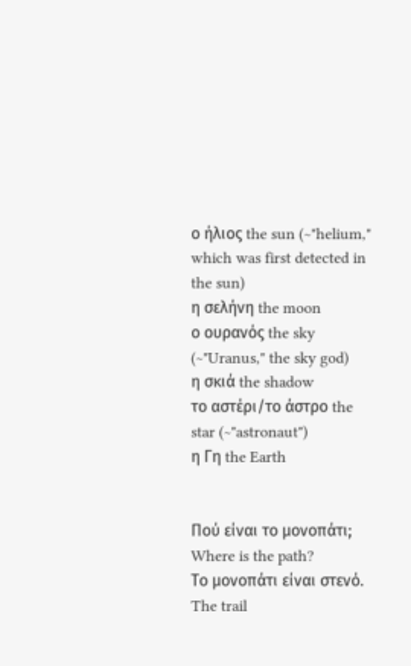ο ήλιος the sun (~"helium," which was first detected in the sun)
η σελήνη the moon
ο ουρανός the sky (~"Uranus," the sky god)
η σκιά the shadow
το αστέρι/το άστρο the star (~"astronaut")
η Γη the Earth


Πού είναι το μονοπάτι; Where is the path?
Το μονοπάτι είναι στενό. The trail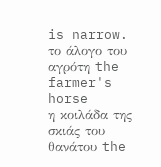is narrow.
το άλογο του αγρότη the farmer's horse
η κοιλάδα της σκιάς του θανάτου the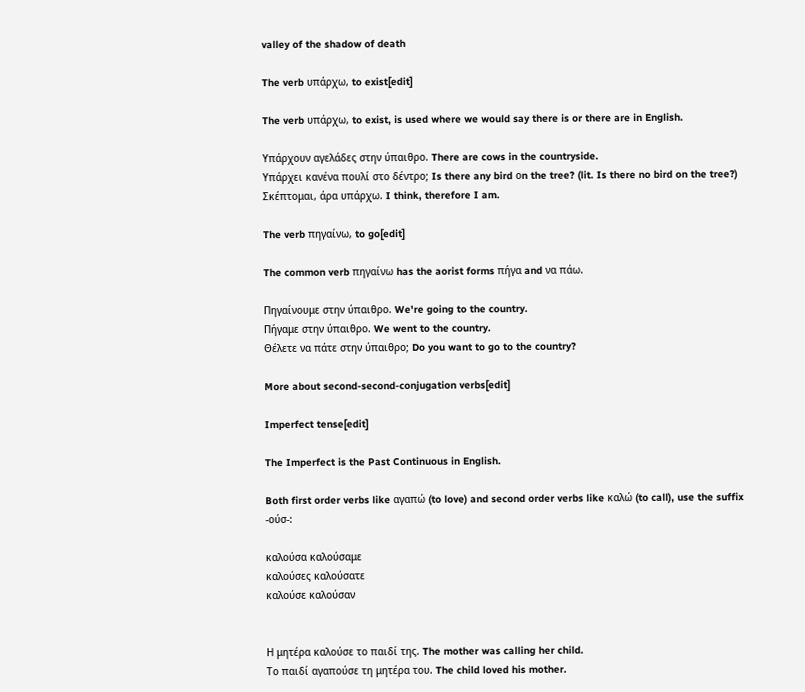valley of the shadow of death

The verb υπάρχω, to exist[edit]

The verb υπάρχω, to exist, is used where we would say there is or there are in English.

Υπάρχουν αγελάδες στην ύπαιθρο. There are cows in the countryside.
Υπάρχει κανένα πουλί στο δέντρο; Is there any bird οn the tree? (lit. Is there no bird on the tree?)
Σκέπτομαι, άρα υπάρχω. I think, therefore I am.

The verb πηγαίνω, to go[edit]

The common verb πηγαίνω has the aorist forms πήγα and να πάω.

Πηγαίνουμε στην ύπαιθρο. We're going to the country.
Πήγαμε στην ύπαιθρο. We went to the country.
Θέλετε να πάτε στην ύπαιθρο; Do you want to go to the country?

More about second-second-conjugation verbs[edit]

Imperfect tense[edit]

The Imperfect is the Past Continuous in English.

Both first order verbs like αγαπώ (to love) and second order verbs like καλώ (to call), use the suffix -ούσ-:

καλούσα καλούσαμε
καλούσες καλούσατε
καλούσε καλούσαν


Η μητέρα καλούσε το παιδί της. The mother was calling her child.
Το παιδί αγαπούσε τη μητέρα του. The child loved his mother.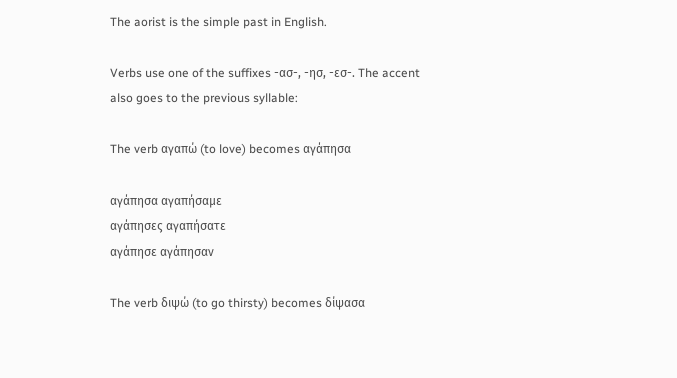The aorist is the simple past in English.

Verbs use one of the suffixes -ασ-, -ησ, -εσ-. The accent also goes to the previous syllable:

The verb αγαπώ (to love) becomes αγάπησα

αγάπησα αγαπήσαμε
αγάπησες αγαπήσατε
αγάπησε αγάπησαν

The verb διψώ (to go thirsty) becomes δίψασα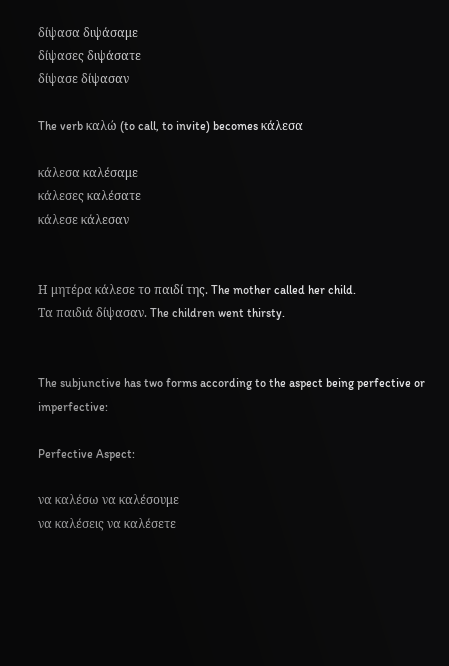δίψασα διψάσαμε
δίψασες διψάσατε
δίψασε δίψασαν

The verb καλώ (to call, to invite) becomes κάλεσα

κάλεσα καλέσαμε
κάλεσες καλέσατε
κάλεσε κάλεσαν


Η μητέρα κάλεσε το παιδί της. The mother called her child.
Τα παιδιά δίψασαν. The children went thirsty.


The subjunctive has two forms according to the aspect being perfective or imperfective:

Perfective Aspect:

να καλέσω να καλέσουμε
να καλέσεις να καλέσετε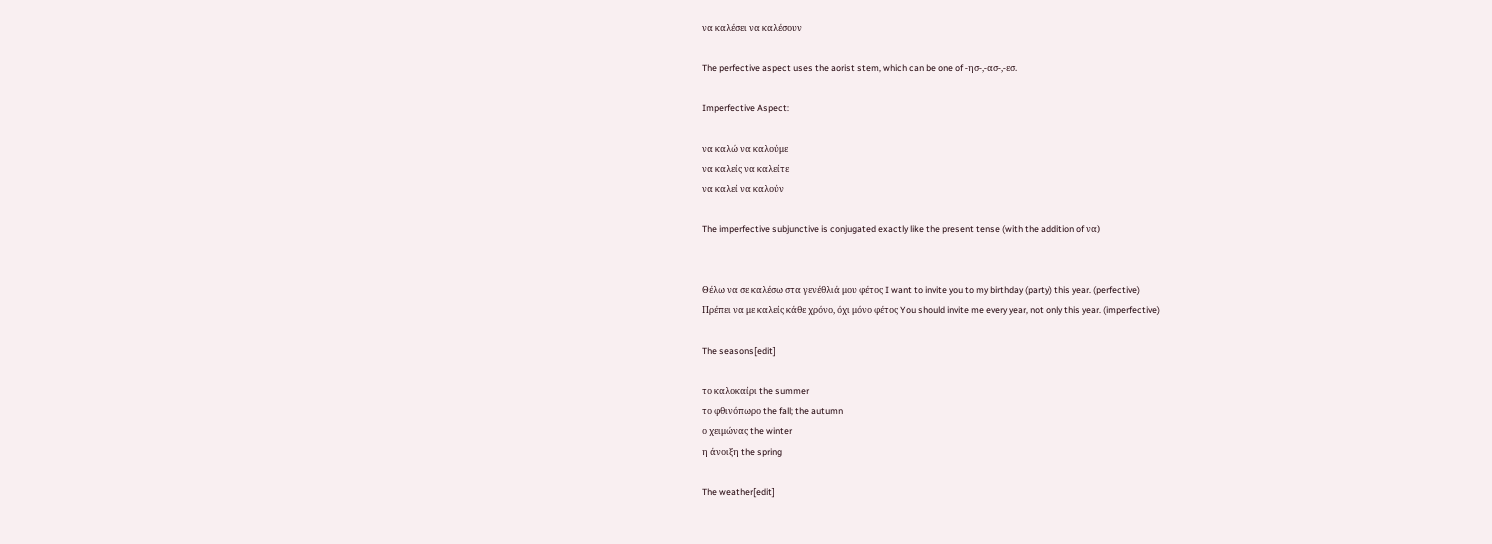να καλέσει να καλέσουν

The perfective aspect uses the aorist stem, which can be one of -ησ-,-ασ-,-εσ.

Imperfective Aspect:

να καλώ να καλούμε
να καλείς να καλείτε
να καλεί να καλούν

The imperfective subjunctive is conjugated exactly like the present tense (with the addition of να)


Θέλω να σε καλέσω στα γενέθλιά μου φέτος I want to invite you to my birthday (party) this year. (perfective)
Πρέπει να με καλείς κάθε χρόνο, όχι μόνο φέτος You should invite me every year, not only this year. (imperfective)

The seasons[edit]

το καλοκαίρι the summer
το φθινόπωρο the fall; the autumn
ο χειμώνας the winter
η άνοιξη the spring

The weather[edit]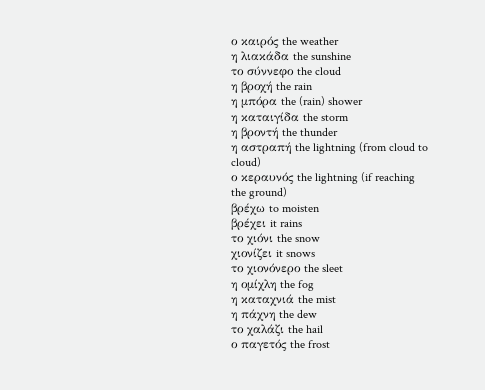ο καιρός the weather
η λιακάδα the sunshine
το σύννεφο the cloud
η βροχή the rain
η μπόρα the (rain) shower
η καταιγίδα the storm
η βροντή the thunder
η αστραπή the lightning (from cloud to cloud)
ο κεραυνός the lightning (if reaching the ground)
βρέχω to moisten
βρέχει it rains
το χιόνι the snow
χιονίζει it snows
το χιονόνερο the sleet
η ομίχλη the fog
η καταχνιά the mist
η πάχνη the dew
το χαλάζι the hail
ο παγετός the frost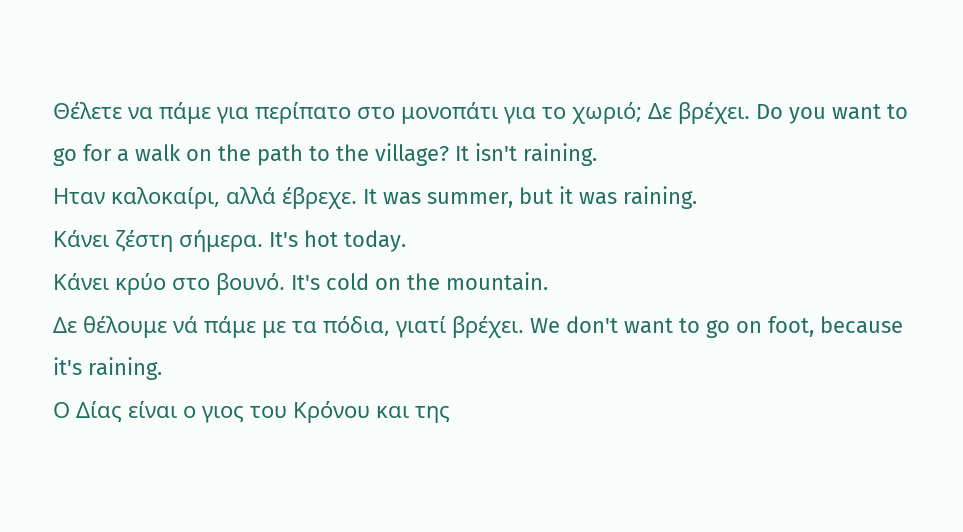Θέλετε να πάμε για περίπατο στο μονοπάτι για το χωριό; Δε βρέχει. Do you want to go for a walk on the path to the village? It isn't raining.
Ηταν καλοκαίρι, αλλά έβρεχε. It was summer, but it was raining.
Κάνει ζέστη σήμερα. It's hot today.
Κάνει κρύο στο βουνό. It's cold on the mountain.
Δε θέλουμε νά πάμε με τα πόδια, γιατί βρέχει. We don't want to go on foot, because it's raining.
Ο Δίας είναι ο γιος του Κρόνου και της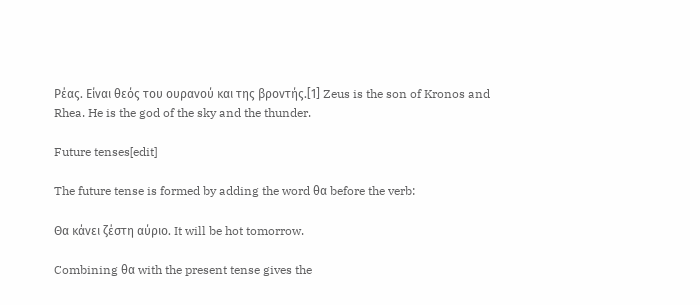Ρέας. Είναι θεός του ουρανού και της βροντής.[1] Zeus is the son of Kronos and Rhea. He is the god of the sky and the thunder.

Future tenses[edit]

The future tense is formed by adding the word θα before the verb:

Θα κάνει ζέστη αύριο. It will be hot tomorrow.

Combining θα with the present tense gives the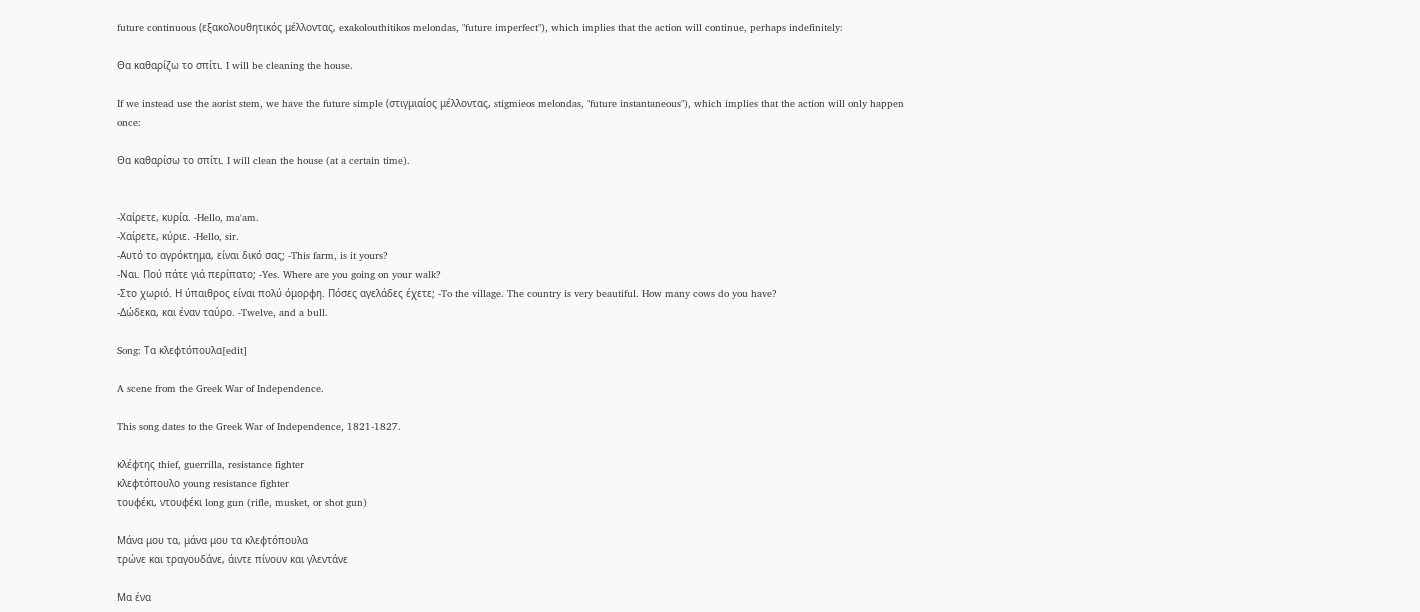future continuous (εξακολουθητικός μέλλοντας, exakolouthitikos melondas, "future imperfect"), which implies that the action will continue, perhaps indefinitely:

Θα καθαρίζω το σπίτι. I will be cleaning the house.

If we instead use the aorist stem, we have the future simple (στιγμιαίος μέλλοντας, stigmieos melondas, "future instantaneous"), which implies that the action will only happen once:

Θα καθαρίσω το σπίτι. I will clean the house (at a certain time).


-Χαίρετε, κυρία. -Hello, ma'am.
-Χαίρετε, κύριε. -Hello, sir.
-Αυτό το αγρόκτημα, είναι δικό σας; -This farm, is it yours?
-Ναι. Πού πάτε γιά περίπατο; -Yes. Where are you going on your walk?
-Στο χωριό. Η ύπαιθρος είναι πολύ όμορφη. Πόσες αγελάδες έχετε; -To the village. The country is very beautiful. How many cows do you have?
-Δώδεκα, και έναν ταύρο. -Twelve, and a bull.

Song: Τα κλεφτόπουλα[edit]

A scene from the Greek War of Independence.

This song dates to the Greek War of Independence, 1821-1827.

κλέφτης thief, guerrilla, resistance fighter
κλεφτόπουλο young resistance fighter
τουφέκι, ντουφέκι long gun (rifle, musket, or shot gun)

Μάνα μου τα, μάνα μου τα κλεφτόπουλα
τρώνε και τραγουδάνε, άιντε πίνουν και γλεντάνε

Μα ένα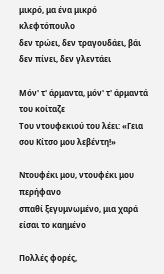μικρό, μα ένα μικρό κλεφτόπουλο
δεν τρώει, δεν τραγουδάει, βάι δεν πίνει, δεν γλεντάει

Μόν' τ' άρμαντα, μόν' τ' άρμαντά του κοίταζε
Του ντουφεκιού του λέει: «Γεια σου Κίτσο μου λεβέντη!»

Ντουφέκι μου, ντουφέκι μου περήφανο
σπαθί ξεγυμνωμένο, μια χαρά είσαι το καημένο

Πολλές φορές,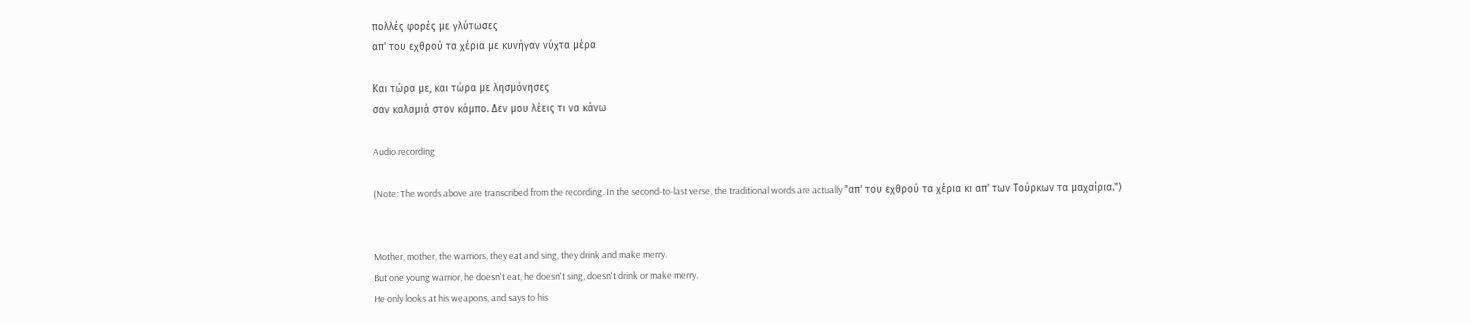πολλές φορές με γλύτωσες
απ' του εχθρού τα χέρια με κυνήγαν νύχτα μέρα

Και τώρα με, και τώρα με λησμόνησες
σαν καλαμιά στον κάμπο. Δεν μου λέεις τι να κάνω

Audio recording

(Note: The words above are transcribed from the recording. In the second-to-last verse, the traditional words are actually "απ' του εχθρού τα χέρια κι απ' των Τούρκων τα μαχαίρια.")


Mother, mother, the warriors, they eat and sing, they drink and make merry.
But one young warrior, he doesn't eat, he doesn't sing, doesn't drink or make merry.
He only looks at his weapons, and says to his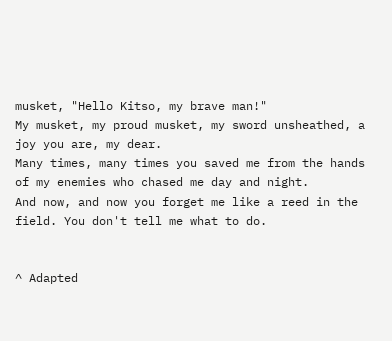musket, "Hello Kitso, my brave man!"
My musket, my proud musket, my sword unsheathed, a joy you are, my dear.
Many times, many times you saved me from the hands of my enemies who chased me day and night.
And now, and now you forget me like a reed in the field. You don't tell me what to do.


^ Adapted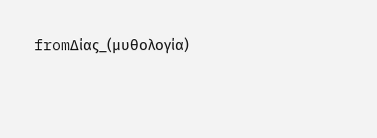fromΔίας_(μυθολογία)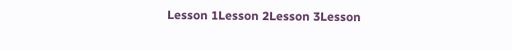Lesson 1Lesson 2Lesson 3Lesson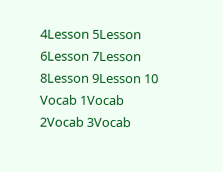4Lesson 5Lesson 6Lesson 7Lesson 8Lesson 9Lesson 10
Vocab 1Vocab 2Vocab 3Vocab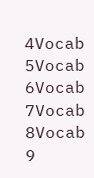4Vocab 5Vocab 6Vocab 7Vocab 8Vocab 9